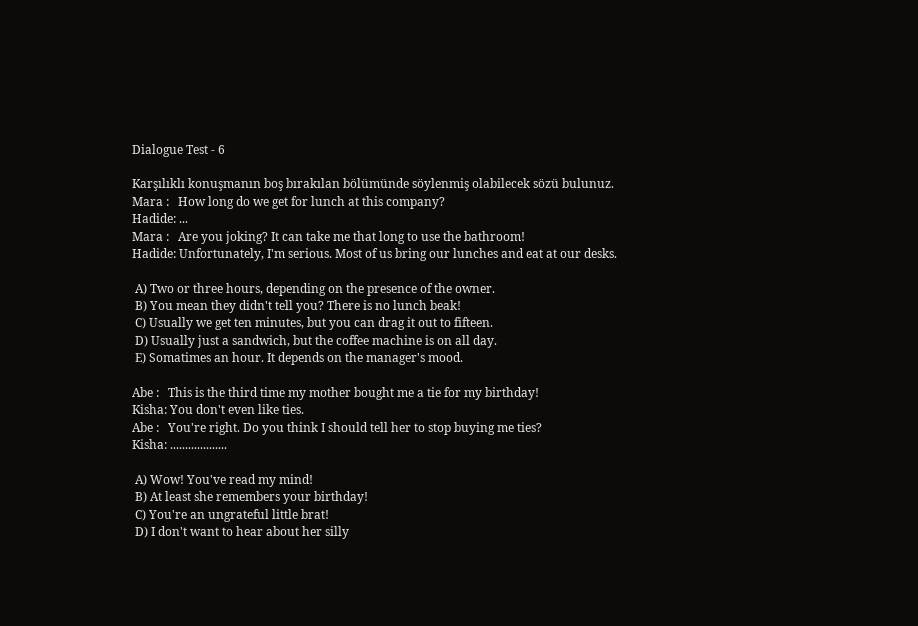Dialogue Test - 6

Karşılıklı konuşmanın boş bırakılan bölümünde söylenmiş olabilecek sözü bulunuz.
Mara :   How long do we get for lunch at this company?
Hadide: ...
Mara :   Are you joking? It can take me that long to use the bathroom!
Hadide: Unfortunately, I'm serious. Most of us bring our lunches and eat at our desks.

 A) Two or three hours, depending on the presence of the owner.
 B) You mean they didn't tell you? There is no lunch beak!
 C) Usually we get ten minutes, but you can drag it out to fifteen.
 D) Usually just a sandwich, but the coffee machine is on all day.
 E) Somatimes an hour. It depends on the manager's mood.

Abe :   This is the third time my mother bought me a tie for my birthday!
Kisha: You don't even like ties.
Abe :   You're right. Do you think I should tell her to stop buying me ties?
Kisha: ...................

 A) Wow! You've read my mind!
 B) At least she remembers your birthday!
 C) You're an ungrateful little brat!
 D) I don't want to hear about her silly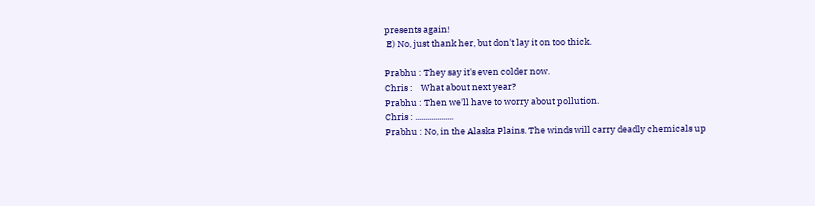presents again!
 E) No, just thank her, but don't lay it on too thick.

Prabhu : They say it's even colder now.
Chris :    What about next year?
Prabhu : Then we'll have to worry about pollution.
Chris : ...................
Prabhu : No, in the Alaska Plains. The winds will carry deadly chemicals up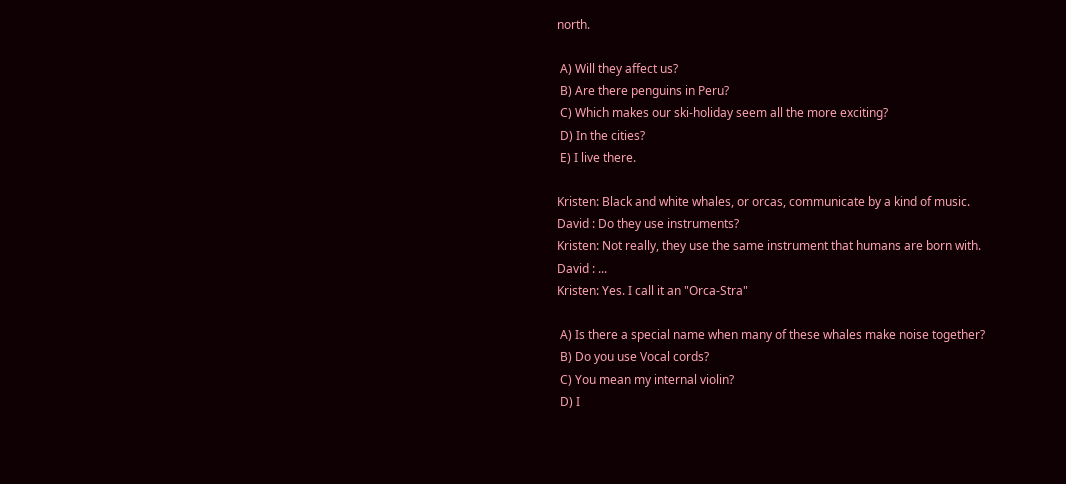north.

 A) Will they affect us?
 B) Are there penguins in Peru?
 C) Which makes our ski-holiday seem all the more exciting?
 D) In the cities?
 E) I live there.

Kristen: Black and white whales, or orcas, communicate by a kind of music.
David : Do they use instruments?
Kristen: Not really, they use the same instrument that humans are born with.
David : ...
Kristen: Yes. I call it an "Orca-Stra"

 A) Is there a special name when many of these whales make noise together?
 B) Do you use Vocal cords?
 C) You mean my internal violin?
 D) I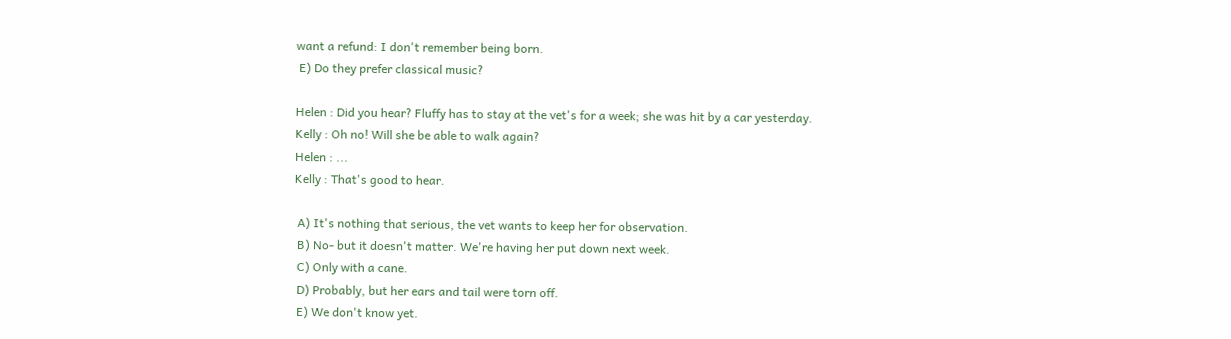want a refund: I don't remember being born.
 E) Do they prefer classical music?

Helen : Did you hear? Fluffy has to stay at the vet's for a week; she was hit by a car yesterday.
Kelly : Oh no! Will she be able to walk again?
Helen : ...
Kelly : That's good to hear.

 A) It's nothing that serious, the vet wants to keep her for observation.
 B) No- but it doesn't matter. We're having her put down next week.
 C) Only with a cane.
 D) Probably, but her ears and tail were torn off.
 E) We don't know yet.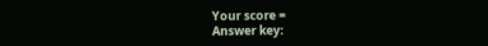Your score =
Answer key: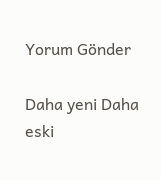Yorum Gönder

Daha yeni Daha eski